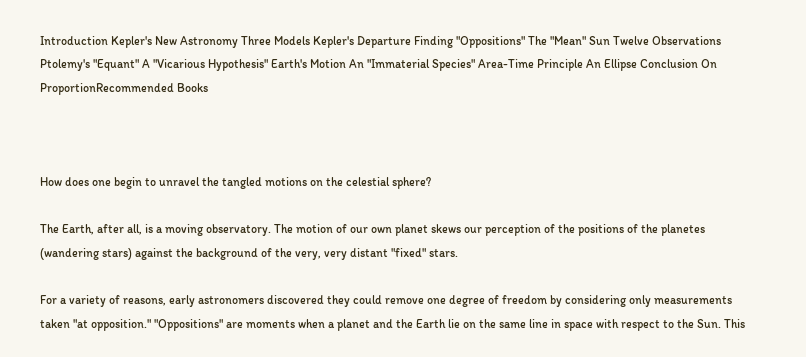Introduction Kepler's New Astronomy Three Models Kepler's Departure Finding "Oppositions" The "Mean" Sun Twelve Observations Ptolemy's "Equant" A "Vicarious Hypothesis" Earth's Motion An "Immaterial Species" Area-Time Principle An Ellipse Conclusion On ProportionRecommended Books



How does one begin to unravel the tangled motions on the celestial sphere?

The Earth, after all, is a moving observatory. The motion of our own planet skews our perception of the positions of the planetes (wandering stars) against the background of the very, very distant "fixed" stars.

For a variety of reasons, early astronomers discovered they could remove one degree of freedom by considering only measurements taken "at opposition." "Oppositions" are moments when a planet and the Earth lie on the same line in space with respect to the Sun. This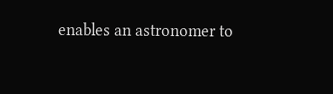enables an astronomer to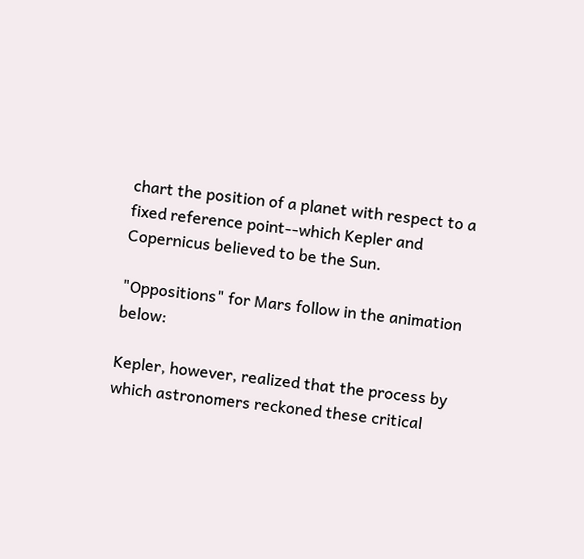chart the position of a planet with respect to a fixed reference point--which Kepler and Copernicus believed to be the Sun.

"Oppositions" for Mars follow in the animation below:

Kepler, however, realized that the process by which astronomers reckoned these critical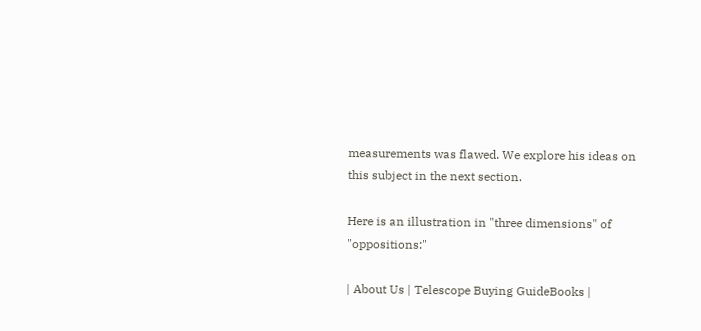measurements was flawed. We explore his ideas on this subject in the next section.

Here is an illustration in "three dimensions" of "oppositions:"

| About Us | Telescope Buying GuideBooks |